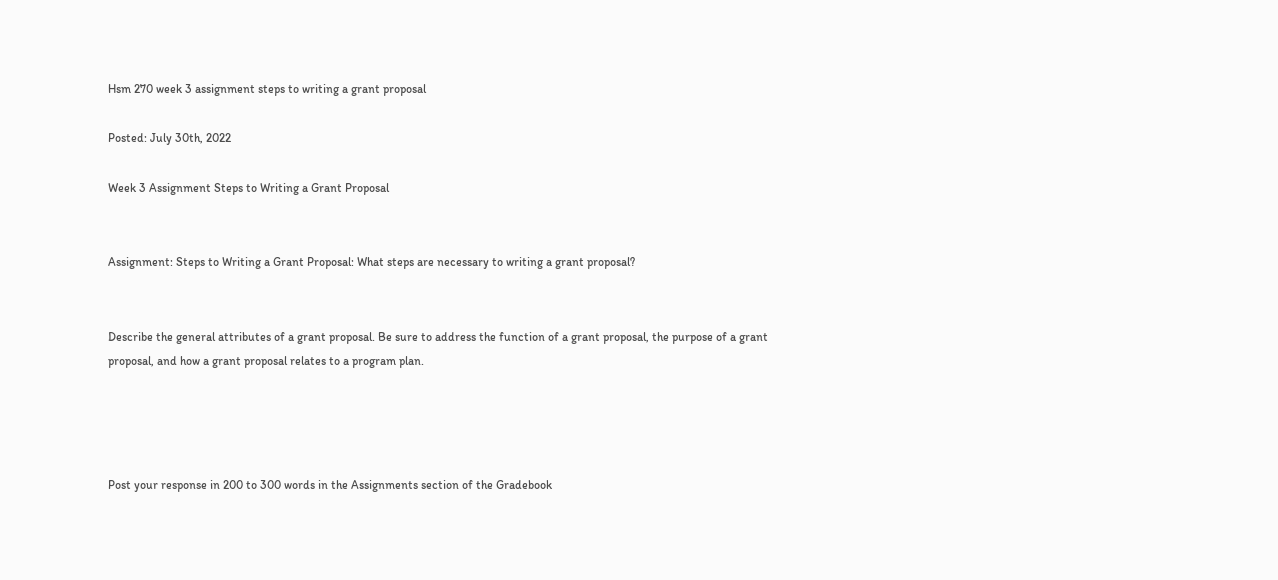Hsm 270 week 3 assignment steps to writing a grant proposal

Posted: July 30th, 2022

Week 3 Assignment Steps to Writing a Grant Proposal


Assignment: Steps to Writing a Grant Proposal: What steps are necessary to writing a grant proposal?


Describe the general attributes of a grant proposal. Be sure to address the function of a grant proposal, the purpose of a grant proposal, and how a grant proposal relates to a program plan.




Post your response in 200 to 300 words in the Assignments section of the Gradebook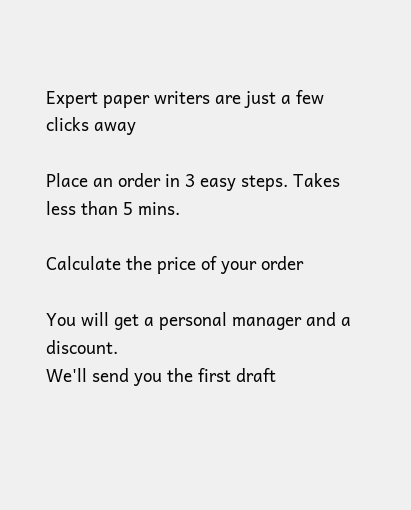Expert paper writers are just a few clicks away

Place an order in 3 easy steps. Takes less than 5 mins.

Calculate the price of your order

You will get a personal manager and a discount.
We'll send you the first draft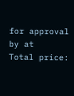for approval by at
Total price: